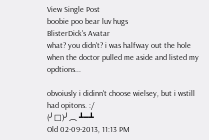View Single Post
boobie poo bear luv hugs
BlisterDick's Avatar
what? you didn't? i was halfway out the hole when the doctor pulled me aside and listed my opdtions...

obvoiusly i didinn't choose wielsey, but i wstill had opitons. :/
(╯□)╯︵ ┻━┻
Old 02-09-2013, 11:13 PM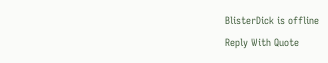BlisterDick is offline
Reply With Quote